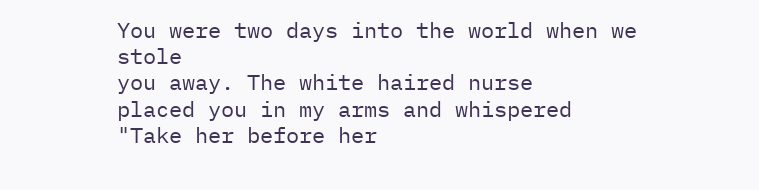You were two days into the world when we stole
you away. The white haired nurse
placed you in my arms and whispered
"Take her before her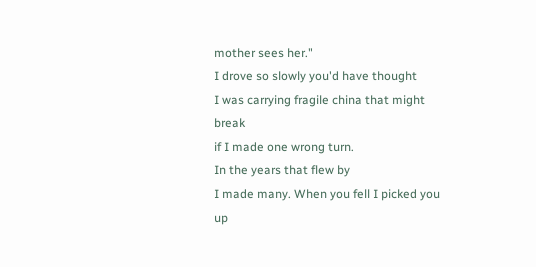mother sees her."
I drove so slowly you'd have thought
I was carrying fragile china that might break
if I made one wrong turn.
In the years that flew by
I made many. When you fell I picked you up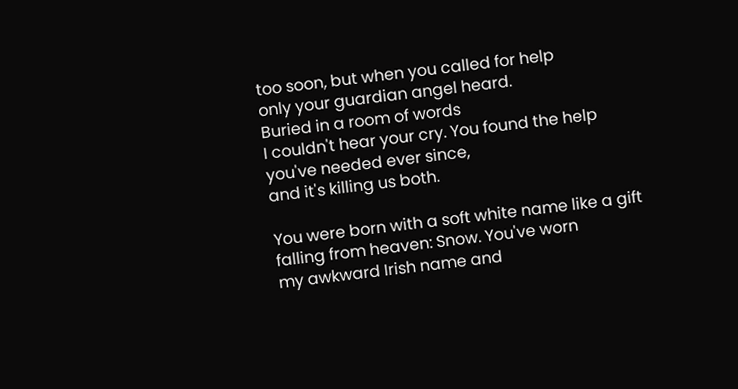too soon, but when you called for help
only your guardian angel heard.
Buried in a room of words
I couldn't hear your cry. You found the help
you've needed ever since,
and it's killing us both.

You were born with a soft white name like a gift
falling from heaven: Snow. You've worn
my awkward Irish name and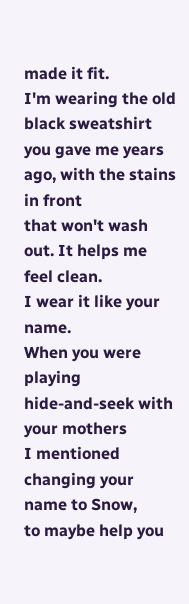made it fit.
I'm wearing the old black sweatshirt
you gave me years ago, with the stains in front
that won't wash out. It helps me feel clean.
I wear it like your name.
When you were playing
hide-and-seek with your mothers
I mentioned changing your name to Snow,
to maybe help you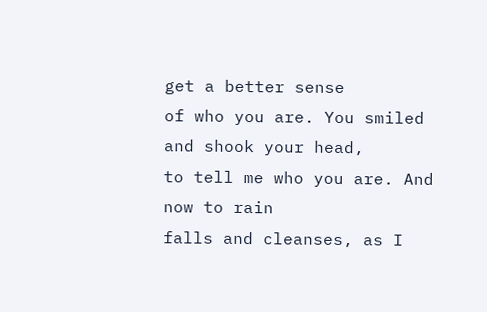get a better sense
of who you are. You smiled and shook your head,
to tell me who you are. And now to rain
falls and cleanses, as I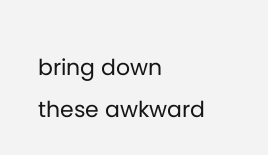bring down
these awkward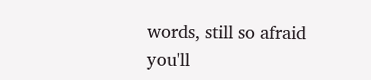words, still so afraid you'll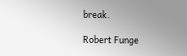break.

Robert Funge